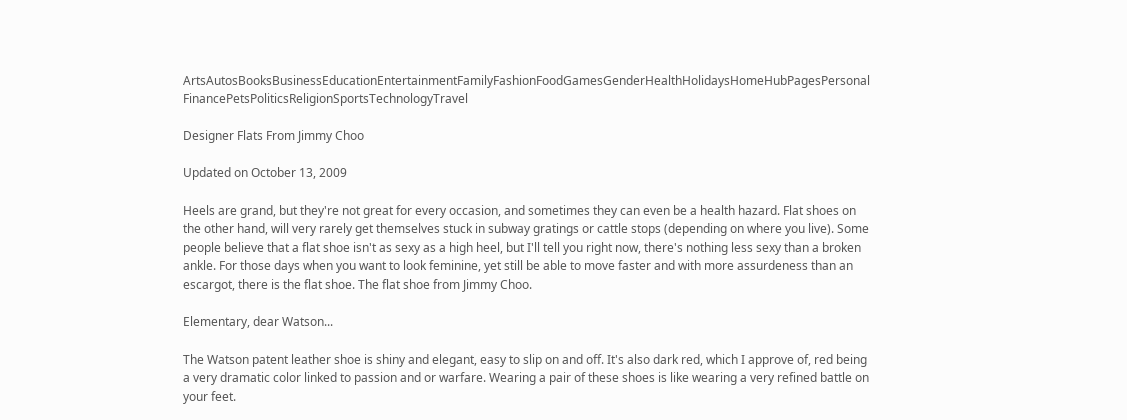ArtsAutosBooksBusinessEducationEntertainmentFamilyFashionFoodGamesGenderHealthHolidaysHomeHubPagesPersonal FinancePetsPoliticsReligionSportsTechnologyTravel

Designer Flats From Jimmy Choo

Updated on October 13, 2009

Heels are grand, but they're not great for every occasion, and sometimes they can even be a health hazard. Flat shoes on the other hand, will very rarely get themselves stuck in subway gratings or cattle stops (depending on where you live). Some people believe that a flat shoe isn't as sexy as a high heel, but I'll tell you right now, there's nothing less sexy than a broken ankle. For those days when you want to look feminine, yet still be able to move faster and with more assurdeness than an escargot, there is the flat shoe. The flat shoe from Jimmy Choo.

Elementary, dear Watson...

The Watson patent leather shoe is shiny and elegant, easy to slip on and off. It's also dark red, which I approve of, red being a very dramatic color linked to passion and or warfare. Wearing a pair of these shoes is like wearing a very refined battle on your feet.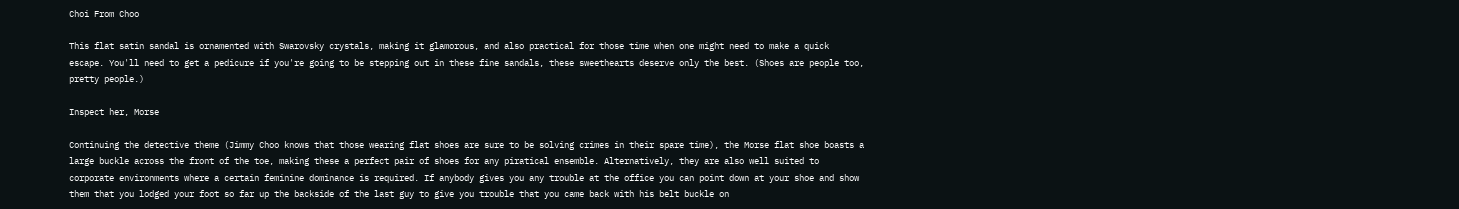Choi From Choo

This flat satin sandal is ornamented with Swarovsky crystals, making it glamorous, and also practical for those time when one might need to make a quick escape. You'll need to get a pedicure if you're going to be stepping out in these fine sandals, these sweethearts deserve only the best. (Shoes are people too, pretty people.)

Inspect her, Morse

Continuing the detective theme (Jimmy Choo knows that those wearing flat shoes are sure to be solving crimes in their spare time), the Morse flat shoe boasts a large buckle across the front of the toe, making these a perfect pair of shoes for any piratical ensemble. Alternatively, they are also well suited to corporate environments where a certain feminine dominance is required. If anybody gives you any trouble at the office you can point down at your shoe and show them that you lodged your foot so far up the backside of the last guy to give you trouble that you came back with his belt buckle on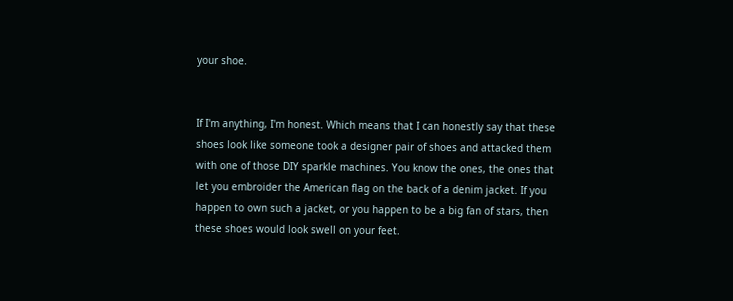your shoe.


If I'm anything, I'm honest. Which means that I can honestly say that these shoes look like someone took a designer pair of shoes and attacked them with one of those DIY sparkle machines. You know the ones, the ones that let you embroider the American flag on the back of a denim jacket. If you happen to own such a jacket, or you happen to be a big fan of stars, then these shoes would look swell on your feet.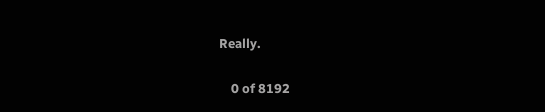Really.


    0 of 8192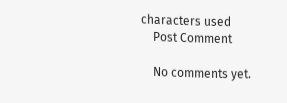characters used
    Post Comment

    No comments yet.